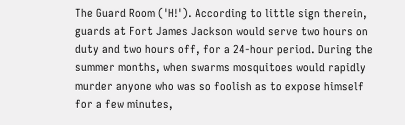The Guard Room ('H!'). According to little sign therein, guards at Fort James Jackson would serve two hours on duty and two hours off, for a 24-hour period. During the summer months, when swarms mosquitoes would rapidly murder anyone who was so foolish as to expose himself for a few minutes,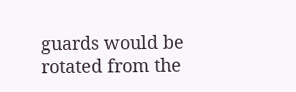guards would be rotated from the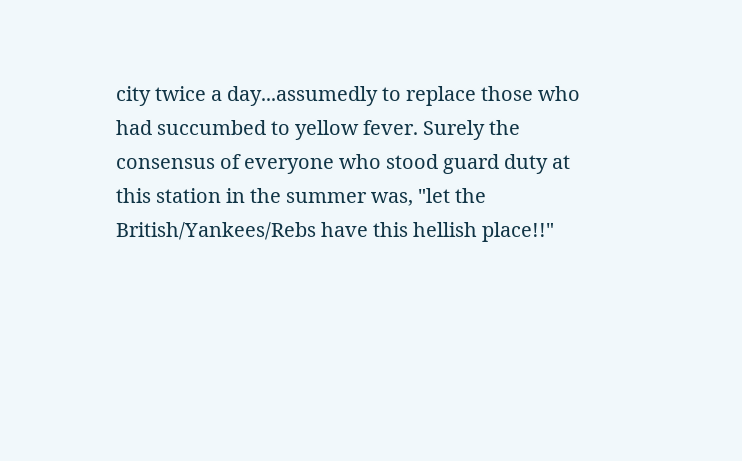city twice a day...assumedly to replace those who had succumbed to yellow fever. Surely the consensus of everyone who stood guard duty at this station in the summer was, "let the British/Yankees/Rebs have this hellish place!!"